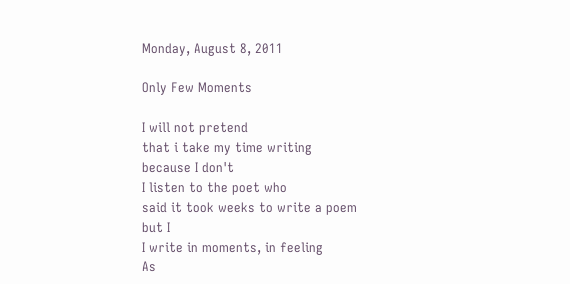Monday, August 8, 2011

Only Few Moments

I will not pretend
that i take my time writing
because I don't
I listen to the poet who
said it took weeks to write a poem
but I
I write in moments, in feeling
As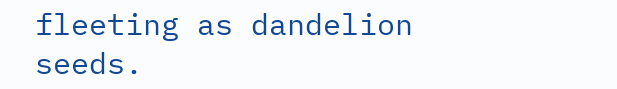fleeting as dandelion seeds.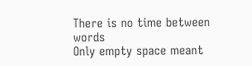There is no time between words
Only empty space meant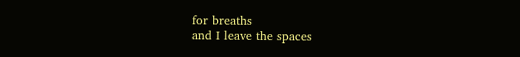for breaths
and I leave the spaces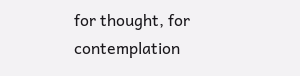for thought, for contemplation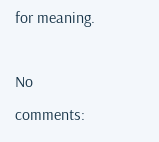for meaning.

No comments: